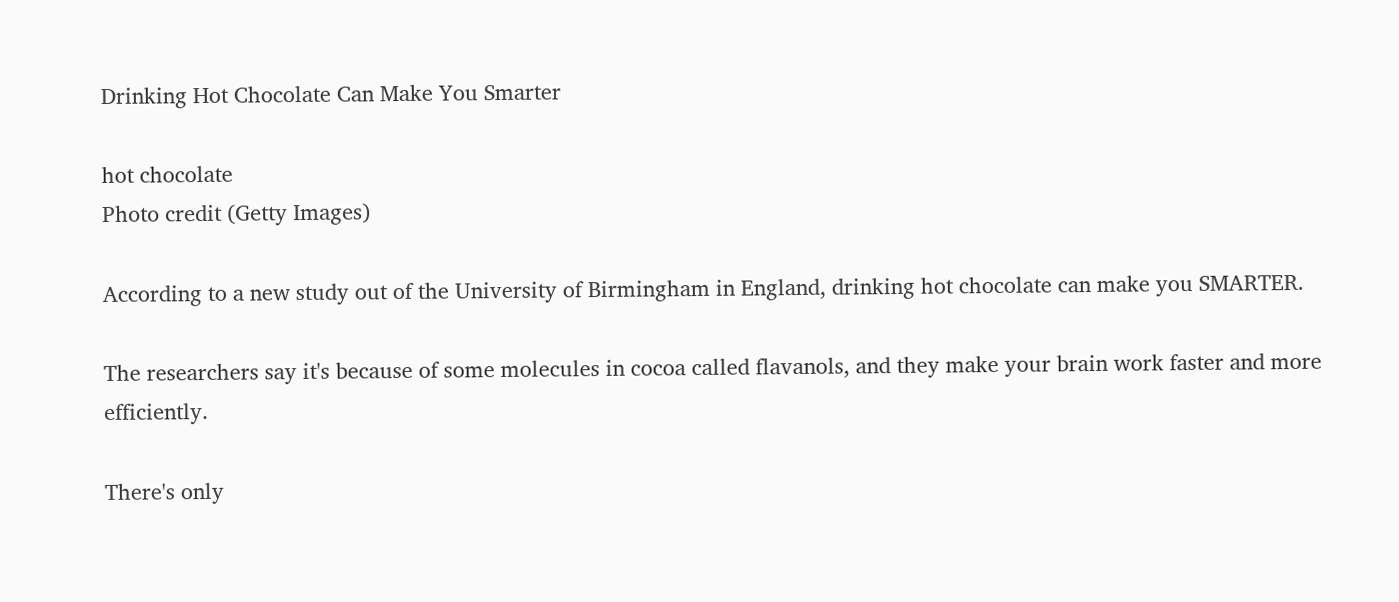Drinking Hot Chocolate Can Make You Smarter

hot chocolate
Photo credit (Getty Images)

According to a new study out of the University of Birmingham in England, drinking hot chocolate can make you SMARTER.

The researchers say it's because of some molecules in cocoa called flavanols, and they make your brain work faster and more efficiently.

There's only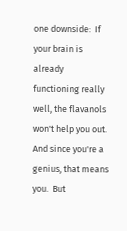one downside:  If your brain is already functioning really well, the flavanols won't help you out.  And since you're a genius, that means you.  But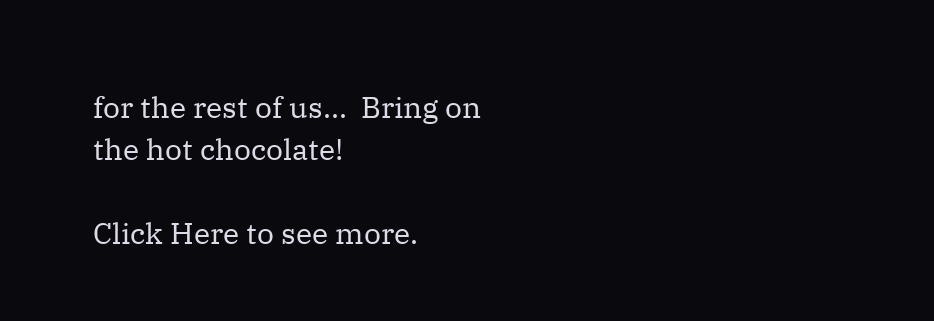for the rest of us...  Bring on the hot chocolate!

Click Here to see more.